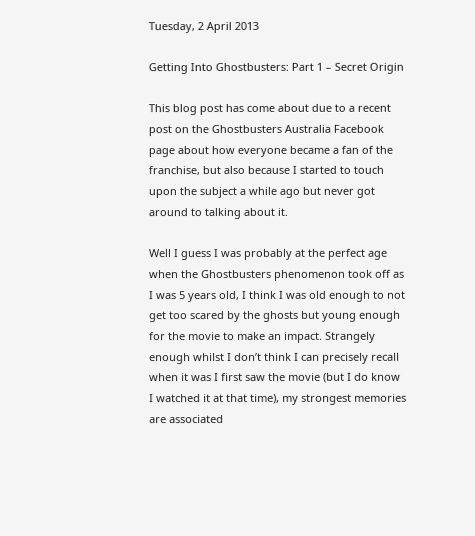Tuesday, 2 April 2013

Getting Into Ghostbusters: Part 1 – Secret Origin

This blog post has come about due to a recent post on the Ghostbusters Australia Facebook page about how everyone became a fan of the franchise, but also because I started to touch upon the subject a while ago but never got around to talking about it.

Well I guess I was probably at the perfect age when the Ghostbusters phenomenon took off as I was 5 years old, I think I was old enough to not get too scared by the ghosts but young enough for the movie to make an impact. Strangely enough whilst I don’t think I can precisely recall when it was I first saw the movie (but I do know I watched it at that time), my strongest memories are associated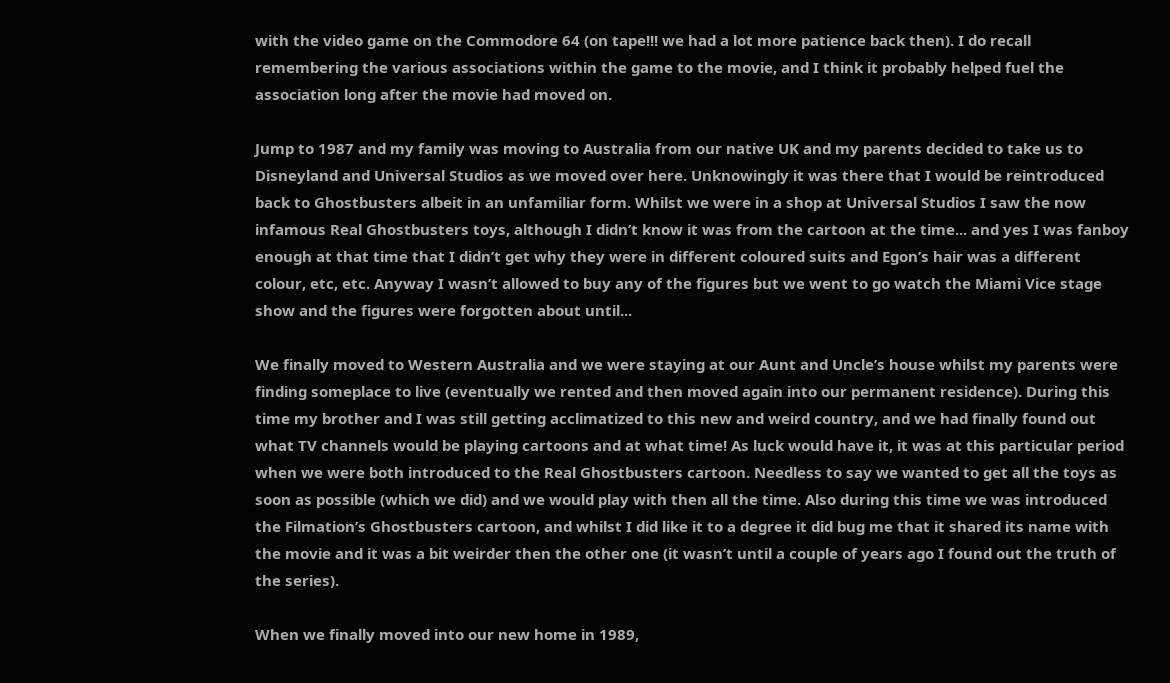with the video game on the Commodore 64 (on tape!!! we had a lot more patience back then). I do recall remembering the various associations within the game to the movie, and I think it probably helped fuel the association long after the movie had moved on.

Jump to 1987 and my family was moving to Australia from our native UK and my parents decided to take us to Disneyland and Universal Studios as we moved over here. Unknowingly it was there that I would be reintroduced back to Ghostbusters albeit in an unfamiliar form. Whilst we were in a shop at Universal Studios I saw the now infamous Real Ghostbusters toys, although I didn’t know it was from the cartoon at the time... and yes I was fanboy enough at that time that I didn’t get why they were in different coloured suits and Egon’s hair was a different colour, etc, etc. Anyway I wasn’t allowed to buy any of the figures but we went to go watch the Miami Vice stage show and the figures were forgotten about until...

We finally moved to Western Australia and we were staying at our Aunt and Uncle’s house whilst my parents were finding someplace to live (eventually we rented and then moved again into our permanent residence). During this time my brother and I was still getting acclimatized to this new and weird country, and we had finally found out what TV channels would be playing cartoons and at what time! As luck would have it, it was at this particular period when we were both introduced to the Real Ghostbusters cartoon. Needless to say we wanted to get all the toys as soon as possible (which we did) and we would play with then all the time. Also during this time we was introduced the Filmation’s Ghostbusters cartoon, and whilst I did like it to a degree it did bug me that it shared its name with the movie and it was a bit weirder then the other one (it wasn’t until a couple of years ago I found out the truth of the series).

When we finally moved into our new home in 1989,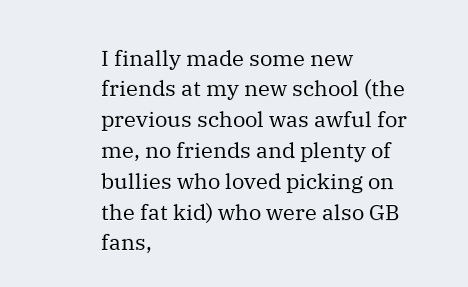I finally made some new friends at my new school (the previous school was awful for me, no friends and plenty of bullies who loved picking on the fat kid) who were also GB fans,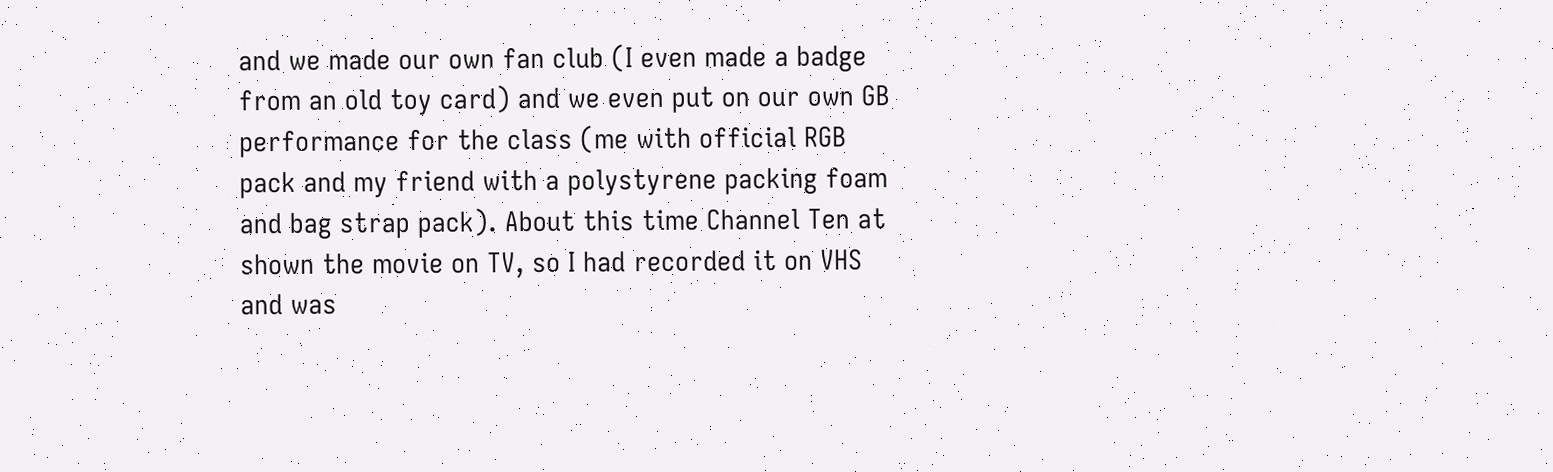and we made our own fan club (I even made a badge from an old toy card) and we even put on our own GB performance for the class (me with official RGB pack and my friend with a polystyrene packing foam and bag strap pack). About this time Channel Ten at shown the movie on TV, so I had recorded it on VHS and was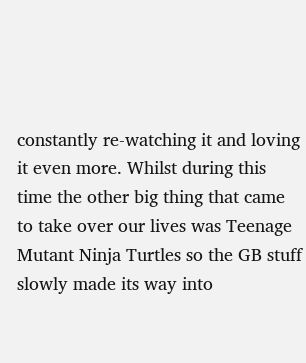constantly re-watching it and loving it even more. Whilst during this time the other big thing that came to take over our lives was Teenage Mutant Ninja Turtles so the GB stuff slowly made its way into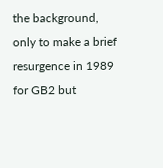the background, only to make a brief resurgence in 1989 for GB2 but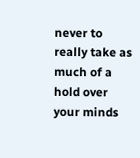never to really take as much of a hold over your minds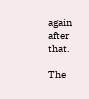again after that.

The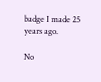badge I made 25 years ago.

No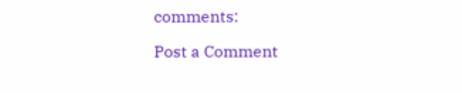comments:

Post a Comment